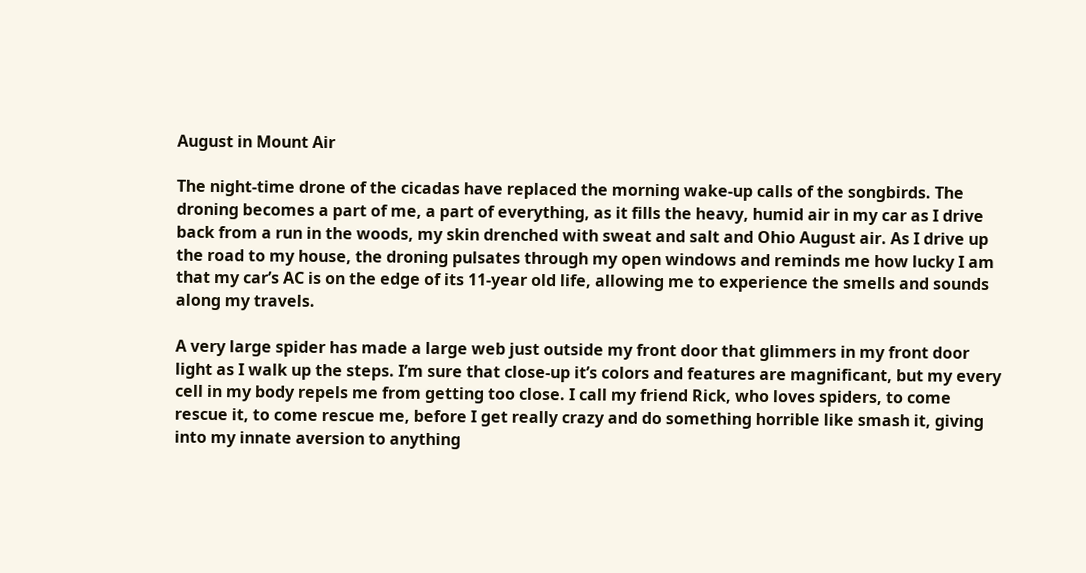August in Mount Air

The night-time drone of the cicadas have replaced the morning wake-up calls of the songbirds. The droning becomes a part of me, a part of everything, as it fills the heavy, humid air in my car as I drive back from a run in the woods, my skin drenched with sweat and salt and Ohio August air. As I drive up the road to my house, the droning pulsates through my open windows and reminds me how lucky I am that my car’s AC is on the edge of its 11-year old life, allowing me to experience the smells and sounds along my travels.

A very large spider has made a large web just outside my front door that glimmers in my front door light as I walk up the steps. I’m sure that close-up it’s colors and features are magnificant, but my every cell in my body repels me from getting too close. I call my friend Rick, who loves spiders, to come rescue it, to come rescue me, before I get really crazy and do something horrible like smash it, giving into my innate aversion to anything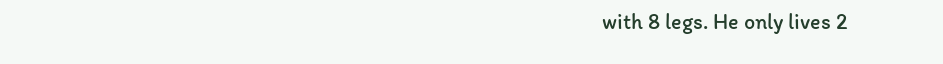with 8 legs. He only lives 2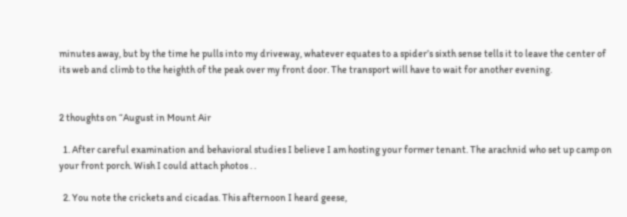minutes away, but by the time he pulls into my driveway, whatever equates to a spider’s sixth sense tells it to leave the center of its web and climb to the heighth of the peak over my front door. The transport will have to wait for another evening.


2 thoughts on “August in Mount Air

  1. After careful examination and behavioral studies I believe I am hosting your former tenant. The arachnid who set up camp on your front porch. Wish I could attach photos . .

  2. You note the crickets and cicadas. This afternoon I heard geese,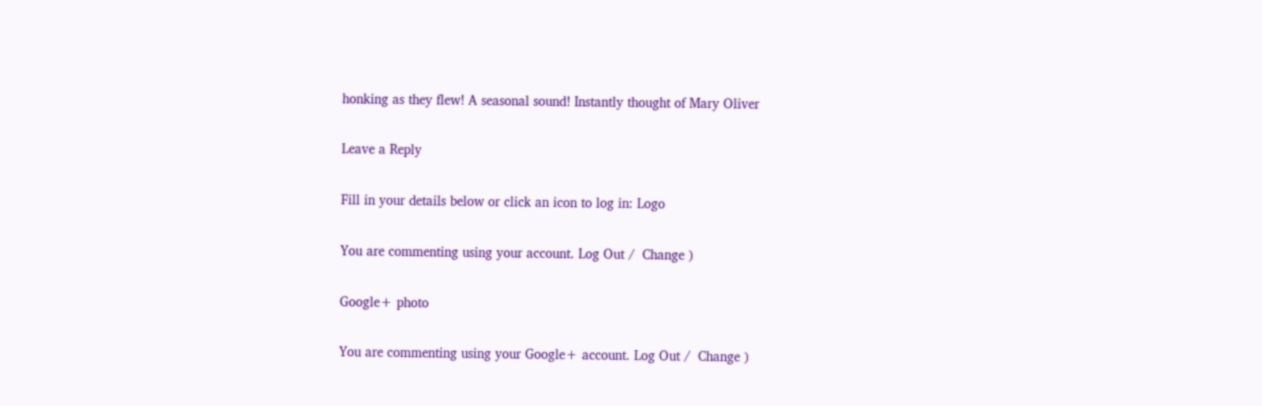honking as they flew! A seasonal sound! Instantly thought of Mary Oliver

Leave a Reply

Fill in your details below or click an icon to log in: Logo

You are commenting using your account. Log Out /  Change )

Google+ photo

You are commenting using your Google+ account. Log Out /  Change )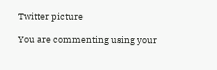Twitter picture

You are commenting using your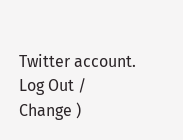Twitter account. Log Out /  Change )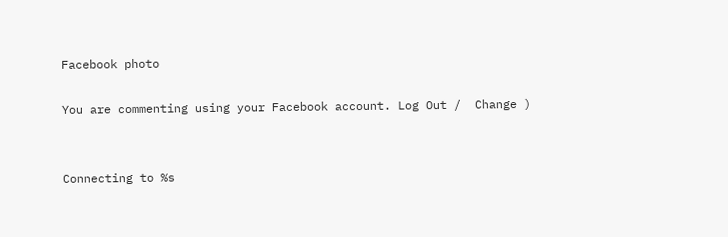Facebook photo

You are commenting using your Facebook account. Log Out /  Change )


Connecting to %s